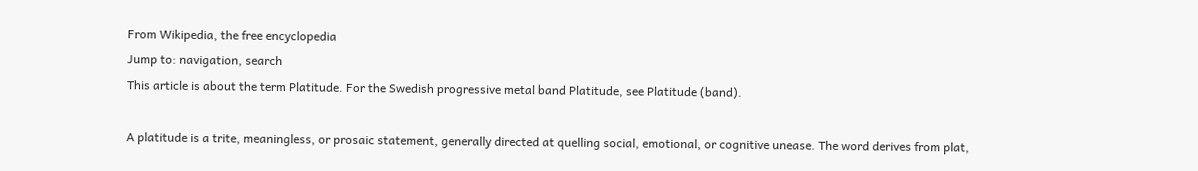From Wikipedia, the free encyclopedia
Jump to: navigation, search
This article is about the term Platitude. For the Swedish progressive metal band Platitude, see Platitude (band).

A platitude is a trite, meaningless, or prosaic statement, generally directed at quelling social, emotional, or cognitive unease. The word derives from plat,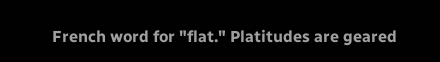French word for "flat." Platitudes are geared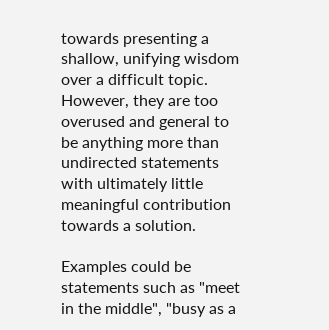towards presenting a shallow, unifying wisdom over a difficult topic. However, they are too overused and general to be anything more than undirected statements with ultimately little meaningful contribution towards a solution.

Examples could be statements such as "meet in the middle", "busy as a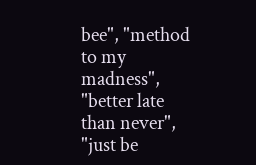bee", "method to my madness", "better late than never", "just be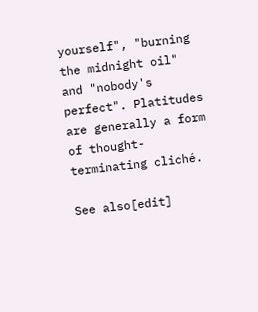yourself", "burning the midnight oil" and "nobody's perfect". Platitudes are generally a form of thought-terminating cliché.

See also[edit]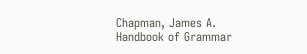Chapman, James A. Handbook of Grammar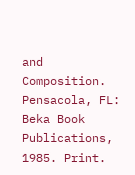and Composition. Pensacola, FL: Beka Book Publications, 1985. Print.